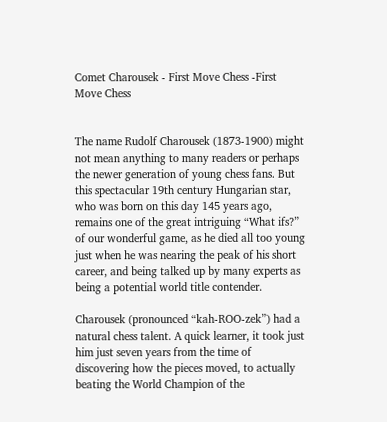Comet Charousek - First Move Chess -First Move Chess


The name Rudolf Charousek (1873-1900) might not mean anything to many readers or perhaps the newer generation of young chess fans. But this spectacular 19th century Hungarian star, who was born on this day 145 years ago, remains one of the great intriguing “What ifs?” of our wonderful game, as he died all too young just when he was nearing the peak of his short career, and being talked up by many experts as being a potential world title contender.

Charousek (pronounced “kah-ROO-zek”) had a natural chess talent. A quick learner, it took just him just seven years from the time of discovering how the pieces moved, to actually beating the World Champion of the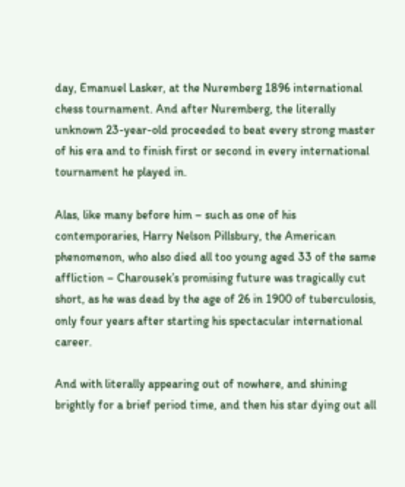day, Emanuel Lasker, at the Nuremberg 1896 international chess tournament. And after Nuremberg, the literally unknown 23-year-old proceeded to beat every strong master of his era and to finish first or second in every international tournament he played in.

Alas, like many before him – such as one of his contemporaries, Harry Nelson Pillsbury, the American phenomenon, who also died all too young aged 33 of the same affliction – Charousek’s promising future was tragically cut short, as he was dead by the age of 26 in 1900 of tuberculosis, only four years after starting his spectacular international career.

And with literally appearing out of nowhere, and shining brightly for a brief period time, and then his star dying out all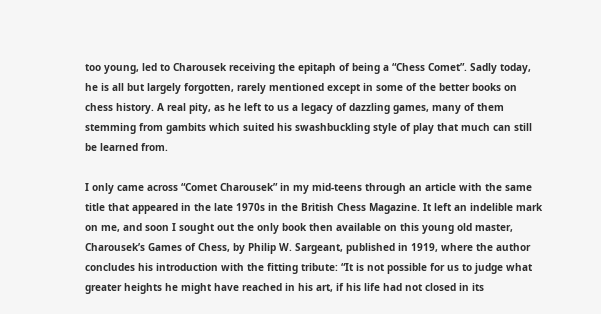too young, led to Charousek receiving the epitaph of being a “Chess Comet”. Sadly today, he is all but largely forgotten, rarely mentioned except in some of the better books on chess history. A real pity, as he left to us a legacy of dazzling games, many of them stemming from gambits which suited his swashbuckling style of play that much can still be learned from.

I only came across “Comet Charousek” in my mid-teens through an article with the same title that appeared in the late 1970s in the British Chess Magazine. It left an indelible mark on me, and soon I sought out the only book then available on this young old master, Charousek’s Games of Chess, by Philip W. Sargeant, published in 1919, where the author concludes his introduction with the fitting tribute: “It is not possible for us to judge what greater heights he might have reached in his art, if his life had not closed in its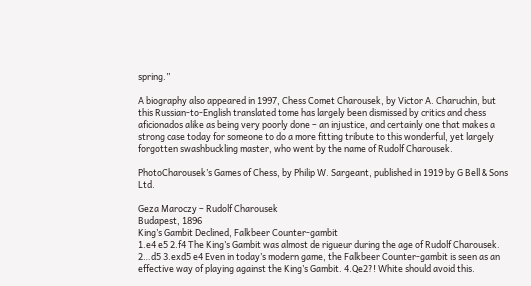spring.”

A biography also appeared in 1997, Chess Comet Charousek, by Victor A. Charuchin, but this Russian-to-English translated tome has largely been dismissed by critics and chess aficionados alike as being very poorly done – an injustice, and certainly one that makes a strong case today for someone to do a more fitting tribute to this wonderful, yet largely forgotten swashbuckling master, who went by the name of Rudolf Charousek.

PhotoCharousek’s Games of Chess, by Philip W. Sargeant, published in 1919 by G Bell & Sons Ltd.

Geza Maroczy – Rudolf Charousek
Budapest, 1896
King’s Gambit Declined, Falkbeer Counter-gambit
1.e4 e5 2.f4 The King’s Gambit was almost de rigueur during the age of Rudolf Charousek. 2…d5 3.exd5 e4 Even in today’s modern game, the Falkbeer Counter-gambit is seen as an effective way of playing against the King’s Gambit. 4.Qe2?! White should avoid this.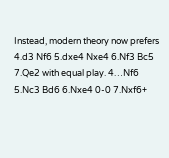Instead, modern theory now prefers 4.d3 Nf6 5.dxe4 Nxe4 6.Nf3 Bc5 7.Qe2 with equal play. 4…Nf6 5.Nc3 Bd6 6.Nxe4 0-0 7.Nxf6+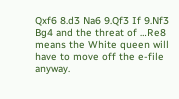Qxf6 8.d3 Na6 9.Qf3 If 9.Nf3 Bg4 and the threat of …Re8 means the White queen will have to move off the e-file anyway.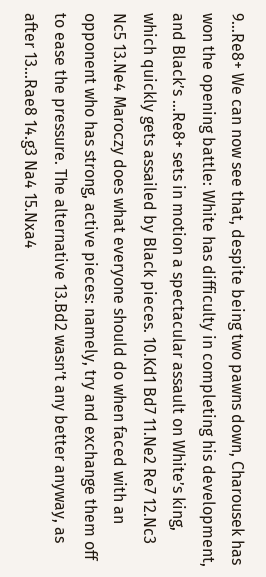9…Re8+ We can now see that, despite being two pawns down, Charousek has won the opening battle: White has difficulty in completing his development, and Black’s …Re8+ sets in motion a spectacular assault on White’s king, which quickly gets assailed by Black pieces. 10.Kd1 Bd7 11.Ne2 Re7 12.Nc3 Nc5 13.Ne4 Maroczy does what everyone should do when faced with an opponent who has strong, active pieces: namely, try and exchange them off to ease the pressure. The alternative 13.Bd2 wasn’t any better anyway, as after 13…Rae8 14.g3 Na4 15.Nxa4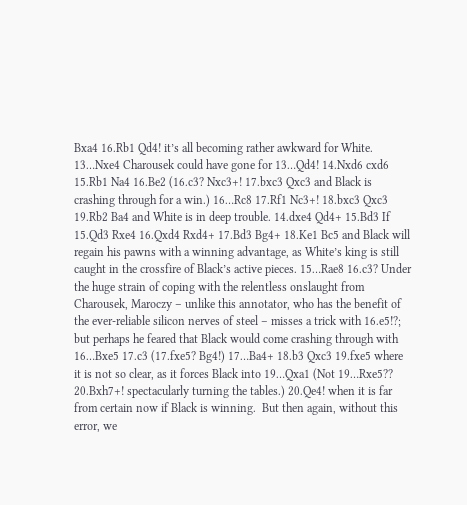Bxa4 16.Rb1 Qd4! it’s all becoming rather awkward for White. 13…Nxe4 Charousek could have gone for 13…Qd4! 14.Nxd6 cxd6 15.Rb1 Na4 16.Be2 (16.c3? Nxc3+! 17.bxc3 Qxc3 and Black is crashing through for a win.) 16…Rc8 17.Rf1 Nc3+! 18.bxc3 Qxc3 19.Rb2 Ba4 and White is in deep trouble. 14.dxe4 Qd4+ 15.Bd3 If 15.Qd3 Rxe4 16.Qxd4 Rxd4+ 17.Bd3 Bg4+ 18.Ke1 Bc5 and Black will regain his pawns with a winning advantage, as White’s king is still caught in the crossfire of Black’s active pieces. 15…Rae8 16.c3? Under the huge strain of coping with the relentless onslaught from Charousek, Maroczy – unlike this annotator, who has the benefit of the ever-reliable silicon nerves of steel – misses a trick with 16.e5!?; but perhaps he feared that Black would come crashing through with 16…Bxe5 17.c3 (17.fxe5? Bg4!) 17…Ba4+ 18.b3 Qxc3 19.fxe5 where it is not so clear, as it forces Black into 19…Qxa1 (Not 19…Rxe5?? 20.Bxh7+! spectacularly turning the tables.) 20.Qe4! when it is far from certain now if Black is winning.  But then again, without this error, we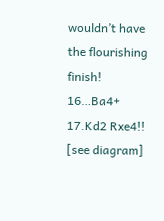wouldn’t have the flourishing finish! 16…Ba4+ 17.Kd2 Rxe4!! [see diagram]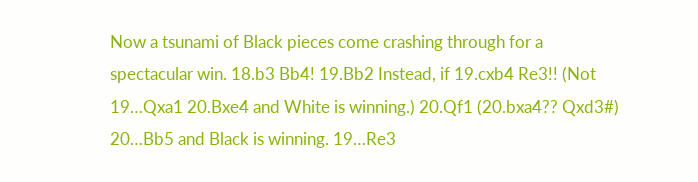Now a tsunami of Black pieces come crashing through for a spectacular win. 18.b3 Bb4! 19.Bb2 Instead, if 19.cxb4 Re3!! (Not 19…Qxa1 20.Bxe4 and White is winning.) 20.Qf1 (20.bxa4?? Qxd3#) 20…Bb5 and Black is winning. 19…Re3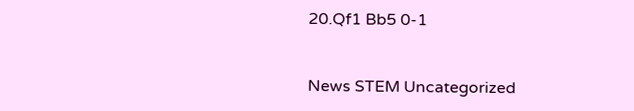20.Qf1 Bb5 0-1


News STEM Uncategorized